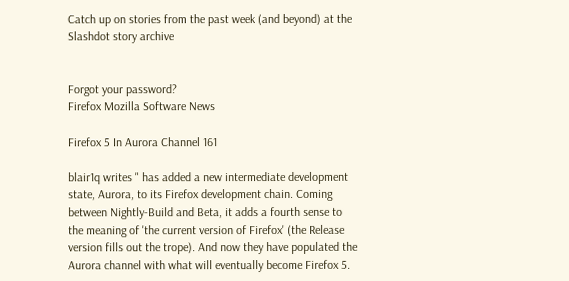Catch up on stories from the past week (and beyond) at the Slashdot story archive


Forgot your password?
Firefox Mozilla Software News

Firefox 5 In Aurora Channel 161

blair1q writes " has added a new intermediate development state, Aurora, to its Firefox development chain. Coming between Nightly-Build and Beta, it adds a fourth sense to the meaning of 'the current version of Firefox' (the Release version fills out the trope). And now they have populated the Aurora channel with what will eventually become Firefox 5.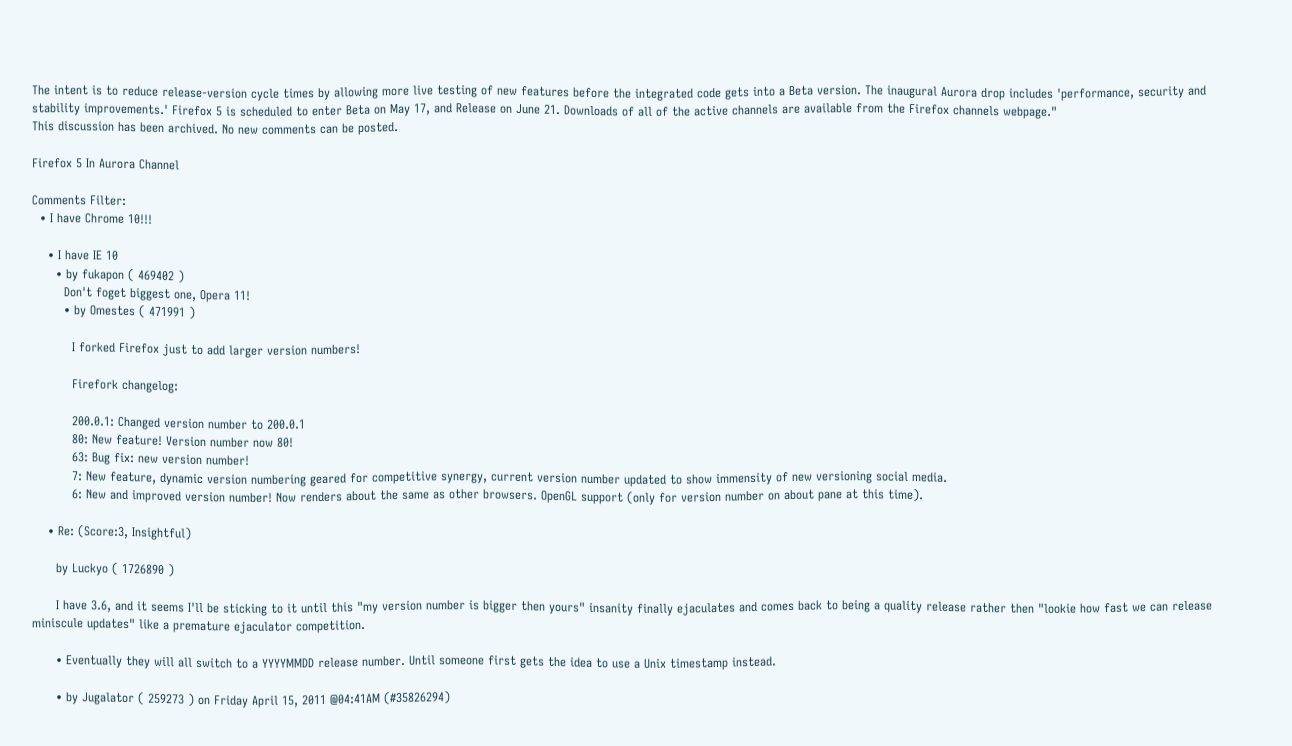The intent is to reduce release-version cycle times by allowing more live testing of new features before the integrated code gets into a Beta version. The inaugural Aurora drop includes 'performance, security and stability improvements.' Firefox 5 is scheduled to enter Beta on May 17, and Release on June 21. Downloads of all of the active channels are available from the Firefox channels webpage."
This discussion has been archived. No new comments can be posted.

Firefox 5 In Aurora Channel

Comments Filter:
  • I have Chrome 10!!!

    • I have IE 10
      • by fukapon ( 469402 )
        Don't foget biggest one, Opera 11!
        • by Omestes ( 471991 )

          I forked Firefox just to add larger version numbers!

          Firefork changelog:

          200.0.1: Changed version number to 200.0.1
          80: New feature! Version number now 80!
          63: Bug fix: new version number!
          7: New feature, dynamic version numbering geared for competitive synergy, current version number updated to show immensity of new versioning social media.
          6: New and improved version number! Now renders about the same as other browsers. OpenGL support (only for version number on about pane at this time).

    • Re: (Score:3, Insightful)

      by Luckyo ( 1726890 )

      I have 3.6, and it seems I'll be sticking to it until this "my version number is bigger then yours" insanity finally ejaculates and comes back to being a quality release rather then "lookie how fast we can release miniscule updates" like a premature ejaculator competition.

      • Eventually they will all switch to a YYYYMMDD release number. Until someone first gets the idea to use a Unix timestamp instead.

      • by Jugalator ( 259273 ) on Friday April 15, 2011 @04:41AM (#35826294)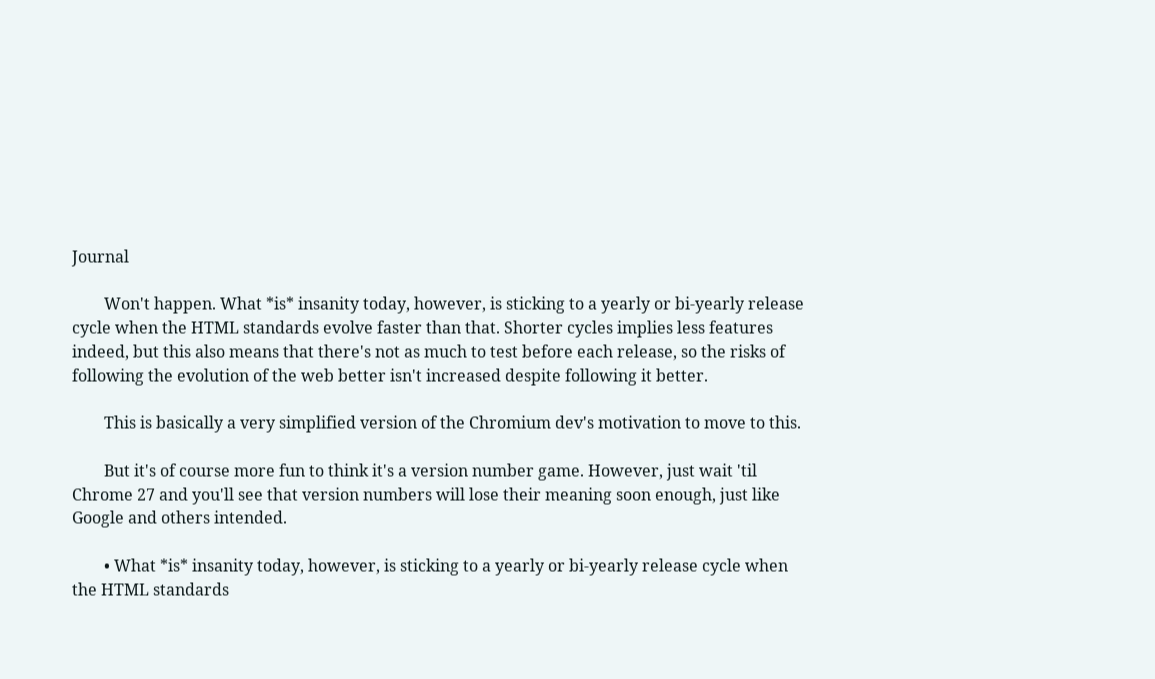Journal

        Won't happen. What *is* insanity today, however, is sticking to a yearly or bi-yearly release cycle when the HTML standards evolve faster than that. Shorter cycles implies less features indeed, but this also means that there's not as much to test before each release, so the risks of following the evolution of the web better isn't increased despite following it better.

        This is basically a very simplified version of the Chromium dev's motivation to move to this.

        But it's of course more fun to think it's a version number game. However, just wait 'til Chrome 27 and you'll see that version numbers will lose their meaning soon enough, just like Google and others intended.

        • What *is* insanity today, however, is sticking to a yearly or bi-yearly release cycle when the HTML standards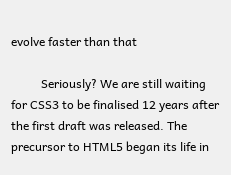evolve faster than that

          Seriously? We are still waiting for CSS3 to be finalised 12 years after the first draft was released. The precursor to HTML5 began its life in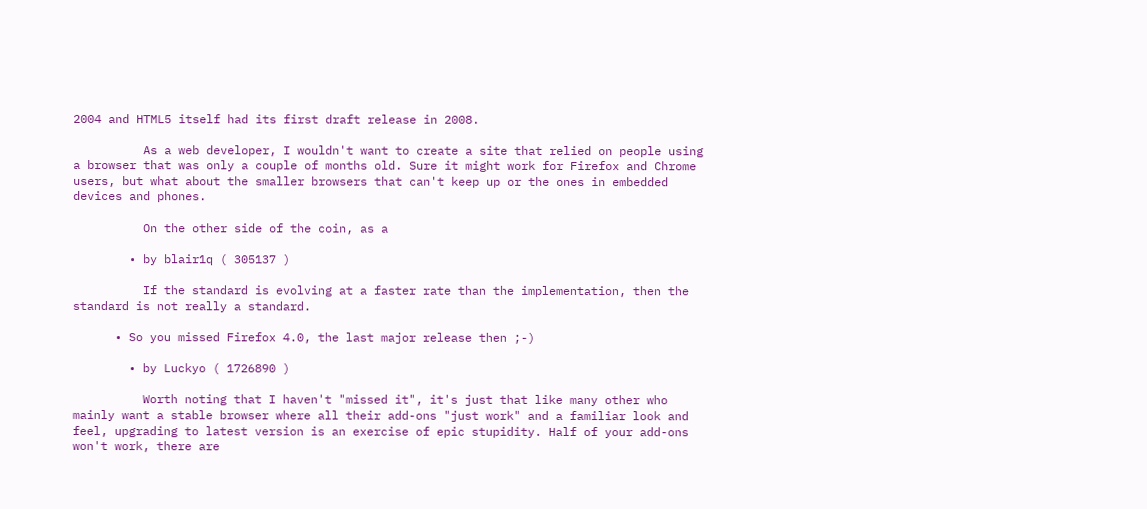2004 and HTML5 itself had its first draft release in 2008.

          As a web developer, I wouldn't want to create a site that relied on people using a browser that was only a couple of months old. Sure it might work for Firefox and Chrome users, but what about the smaller browsers that can't keep up or the ones in embedded devices and phones.

          On the other side of the coin, as a

        • by blair1q ( 305137 )

          If the standard is evolving at a faster rate than the implementation, then the standard is not really a standard.

      • So you missed Firefox 4.0, the last major release then ;-)

        • by Luckyo ( 1726890 )

          Worth noting that I haven't "missed it", it's just that like many other who mainly want a stable browser where all their add-ons "just work" and a familiar look and feel, upgrading to latest version is an exercise of epic stupidity. Half of your add-ons won't work, there are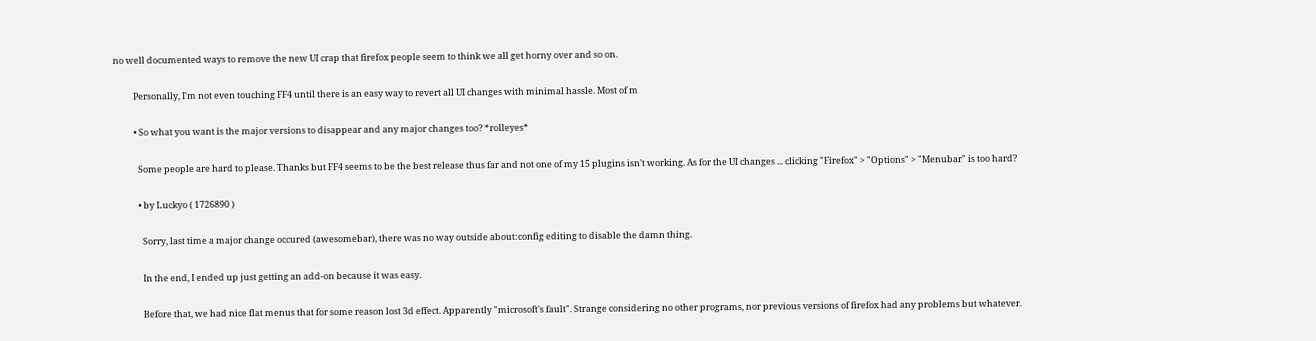no well documented ways to remove the new UI crap that firefox people seem to think we all get horny over and so on.

          Personally, I'm not even touching FF4 until there is an easy way to revert all UI changes with minimal hassle. Most of m

          • So what you want is the major versions to disappear and any major changes too? *rolleyes*

            Some people are hard to please. Thanks but FF4 seems to be the best release thus far and not one of my 15 plugins isn't working. As for the UI changes ... clicking "Firefox" > "Options" > "Menubar" is too hard?

            • by Luckyo ( 1726890 )

              Sorry, last time a major change occured (awesomebar), there was no way outside about:config editing to disable the damn thing.

              In the end, I ended up just getting an add-on because it was easy.

              Before that, we had nice flat menus that for some reason lost 3d effect. Apparently "microsoft's fault". Strange considering no other programs, nor previous versions of firefox had any problems but whatever.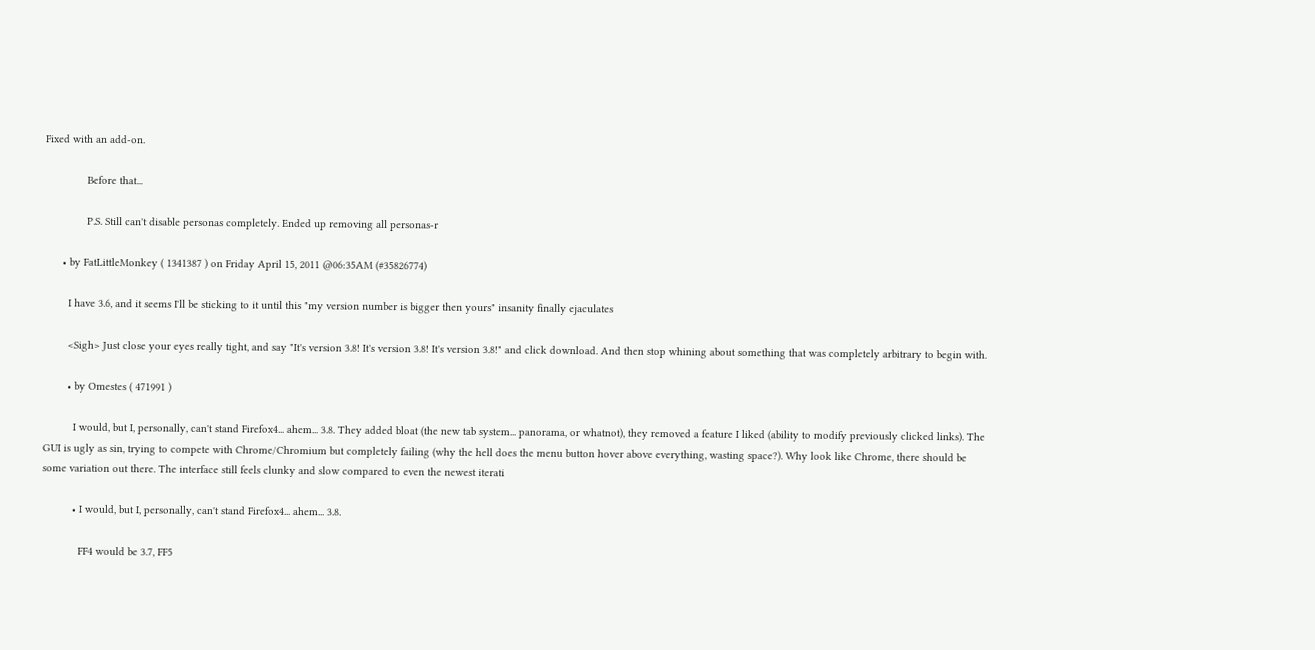Fixed with an add-on.

              Before that...

              P.S. Still can't disable personas completely. Ended up removing all personas-r

      • by FatLittleMonkey ( 1341387 ) on Friday April 15, 2011 @06:35AM (#35826774)

        I have 3.6, and it seems I'll be sticking to it until this "my version number is bigger then yours" insanity finally ejaculates

        <Sigh> Just close your eyes really tight, and say "It's version 3.8! It's version 3.8! It's version 3.8!" and click download. And then stop whining about something that was completely arbitrary to begin with.

        • by Omestes ( 471991 )

          I would, but I, personally, can't stand Firefox4... ahem... 3.8. They added bloat (the new tab system... panorama, or whatnot), they removed a feature I liked (ability to modify previously clicked links). The GUI is ugly as sin, trying to compete with Chrome/Chromium but completely failing (why the hell does the menu button hover above everything, wasting space?). Why look like Chrome, there should be some variation out there. The interface still feels clunky and slow compared to even the newest iterati

          • I would, but I, personally, can't stand Firefox4... ahem... 3.8.

            FF4 would be 3.7, FF5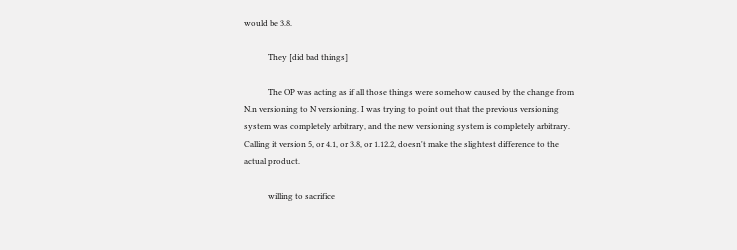would be 3.8.

            They [did bad things]

            The OP was acting as if all those things were somehow caused by the change from N.n versioning to N versioning. I was trying to point out that the previous versioning system was completely arbitrary, and the new versioning system is completely arbitrary. Calling it version 5, or 4.1, or 3.8, or 1.12.2, doesn't make the slightest difference to the actual product.

            willing to sacrifice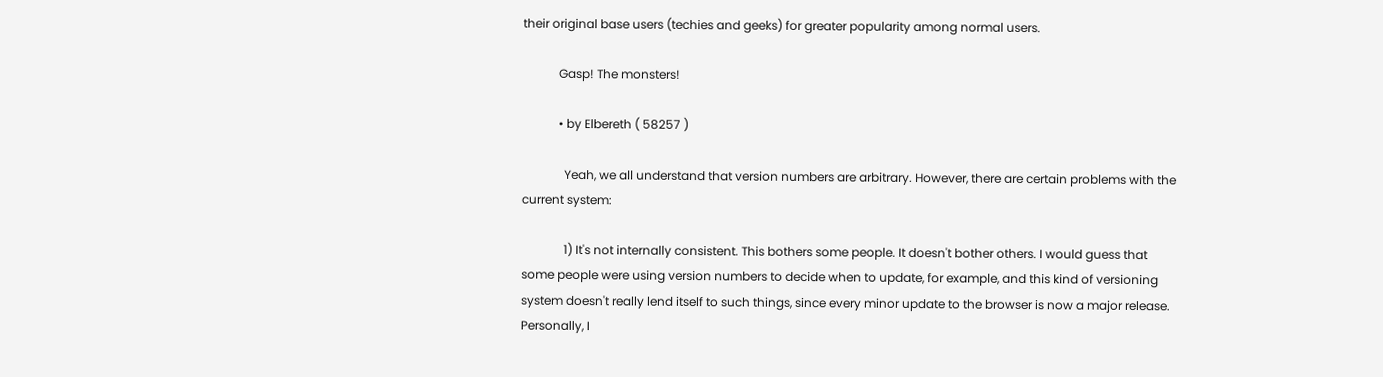their original base users (techies and geeks) for greater popularity among normal users.

            Gasp! The monsters!

            • by Elbereth ( 58257 )

              Yeah, we all understand that version numbers are arbitrary. However, there are certain problems with the current system:

              1) It's not internally consistent. This bothers some people. It doesn't bother others. I would guess that some people were using version numbers to decide when to update, for example, and this kind of versioning system doesn't really lend itself to such things, since every minor update to the browser is now a major release. Personally, I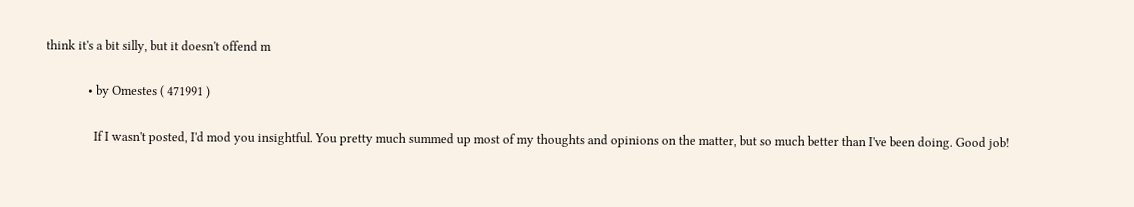think it's a bit silly, but it doesn't offend m

              • by Omestes ( 471991 )

                If I wasn't posted, I'd mod you insightful. You pretty much summed up most of my thoughts and opinions on the matter, but so much better than I've been doing. Good job!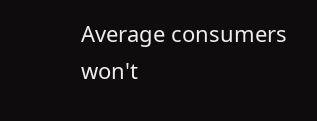Average consumers won't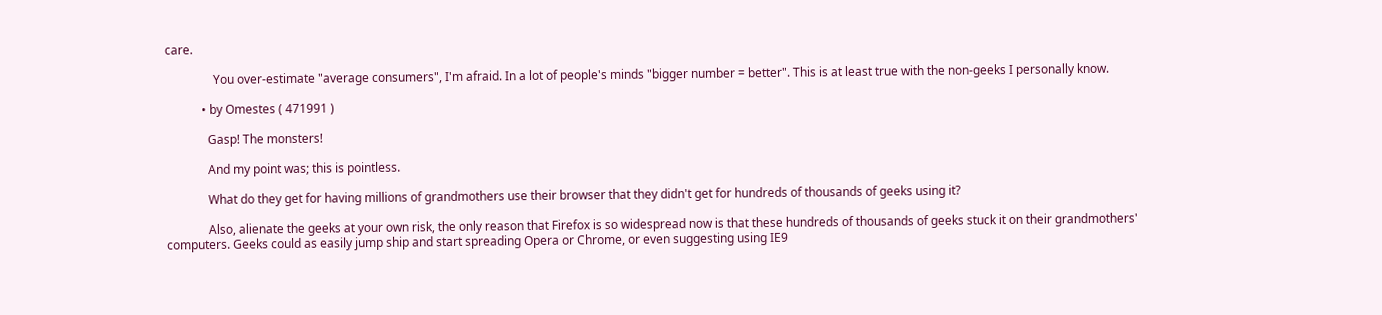care.

                You over-estimate "average consumers", I'm afraid. In a lot of people's minds "bigger number = better". This is at least true with the non-geeks I personally know.

            • by Omestes ( 471991 )

              Gasp! The monsters!

              And my point was; this is pointless.

              What do they get for having millions of grandmothers use their browser that they didn't get for hundreds of thousands of geeks using it?

              Also, alienate the geeks at your own risk, the only reason that Firefox is so widespread now is that these hundreds of thousands of geeks stuck it on their grandmothers' computers. Geeks could as easily jump ship and start spreading Opera or Chrome, or even suggesting using IE9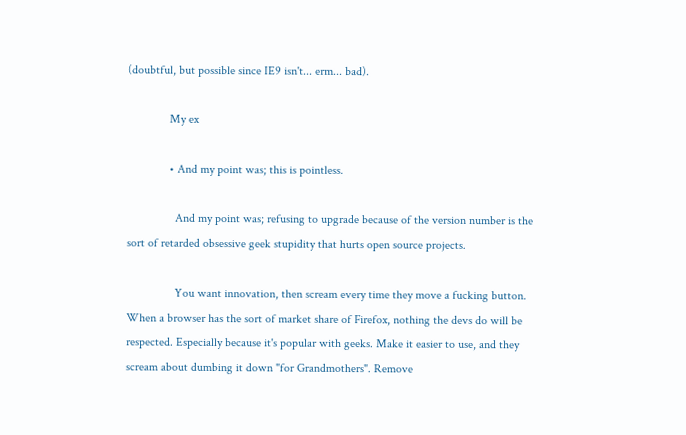(doubtful, but possible since IE9 isn't... erm... bad).

              My ex

              • And my point was; this is pointless.

                And my point was; refusing to upgrade because of the version number is the sort of retarded obsessive geek stupidity that hurts open source projects.

                You want innovation, then scream every time they move a fucking button. When a browser has the sort of market share of Firefox, nothing the devs do will be respected. Especially because it's popular with geeks. Make it easier to use, and they scream about dumbing it down "for Grandmothers". Remove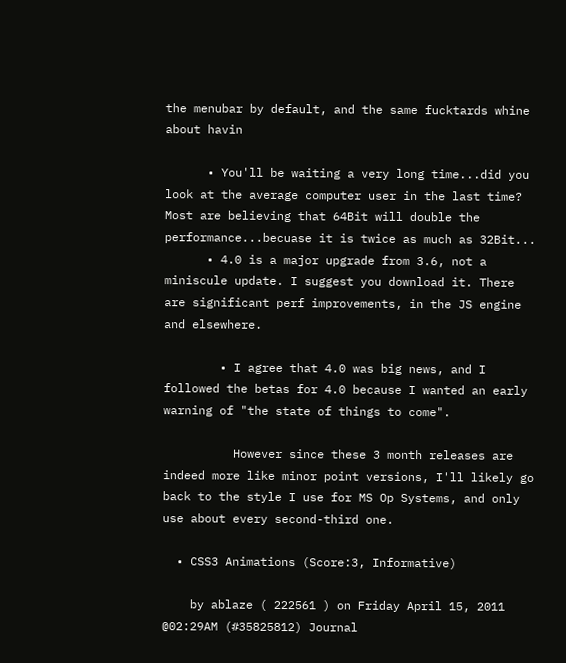the menubar by default, and the same fucktards whine about havin

      • You'll be waiting a very long time...did you look at the average computer user in the last time? Most are believing that 64Bit will double the performance...becuase it is twice as much as 32Bit...
      • 4.0 is a major upgrade from 3.6, not a miniscule update. I suggest you download it. There are significant perf improvements, in the JS engine and elsewhere.

        • I agree that 4.0 was big news, and I followed the betas for 4.0 because I wanted an early warning of "the state of things to come".

          However since these 3 month releases are indeed more like minor point versions, I'll likely go back to the style I use for MS Op Systems, and only use about every second-third one.

  • CSS3 Animations (Score:3, Informative)

    by ablaze ( 222561 ) on Friday April 15, 2011 @02:29AM (#35825812) Journal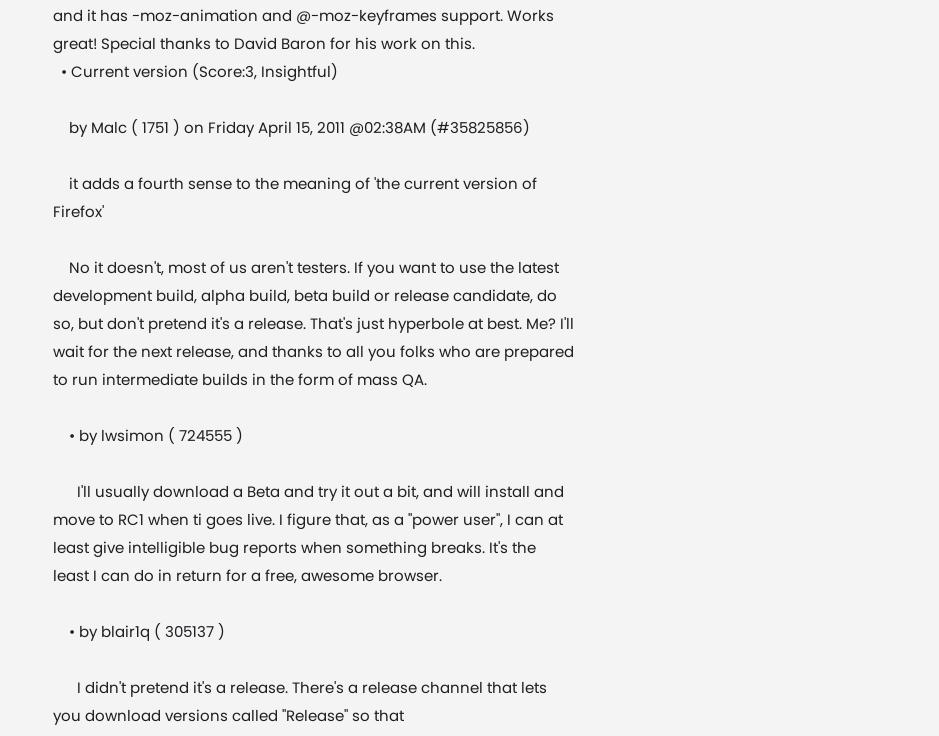and it has -moz-animation and @-moz-keyframes support. Works great! Special thanks to David Baron for his work on this.
  • Current version (Score:3, Insightful)

    by Malc ( 1751 ) on Friday April 15, 2011 @02:38AM (#35825856)

    it adds a fourth sense to the meaning of 'the current version of Firefox'

    No it doesn't, most of us aren't testers. If you want to use the latest development build, alpha build, beta build or release candidate, do so, but don't pretend it's a release. That's just hyperbole at best. Me? I'll wait for the next release, and thanks to all you folks who are prepared to run intermediate builds in the form of mass QA.

    • by lwsimon ( 724555 )

      I'll usually download a Beta and try it out a bit, and will install and move to RC1 when ti goes live. I figure that, as a "power user", I can at least give intelligible bug reports when something breaks. It's the least I can do in return for a free, awesome browser.

    • by blair1q ( 305137 )

      I didn't pretend it's a release. There's a release channel that lets you download versions called "Release" so that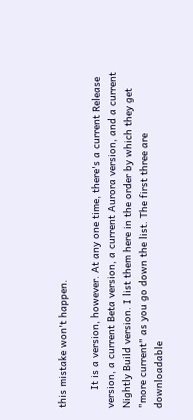this mistake won't happen.

      It is a version, however. At any one time, there's a current Release version, a current Beta version, a current Aurora version, and a current Nightly Build version. I list them here in the order by which they get "more current" as you go down the list. The first three are downloadable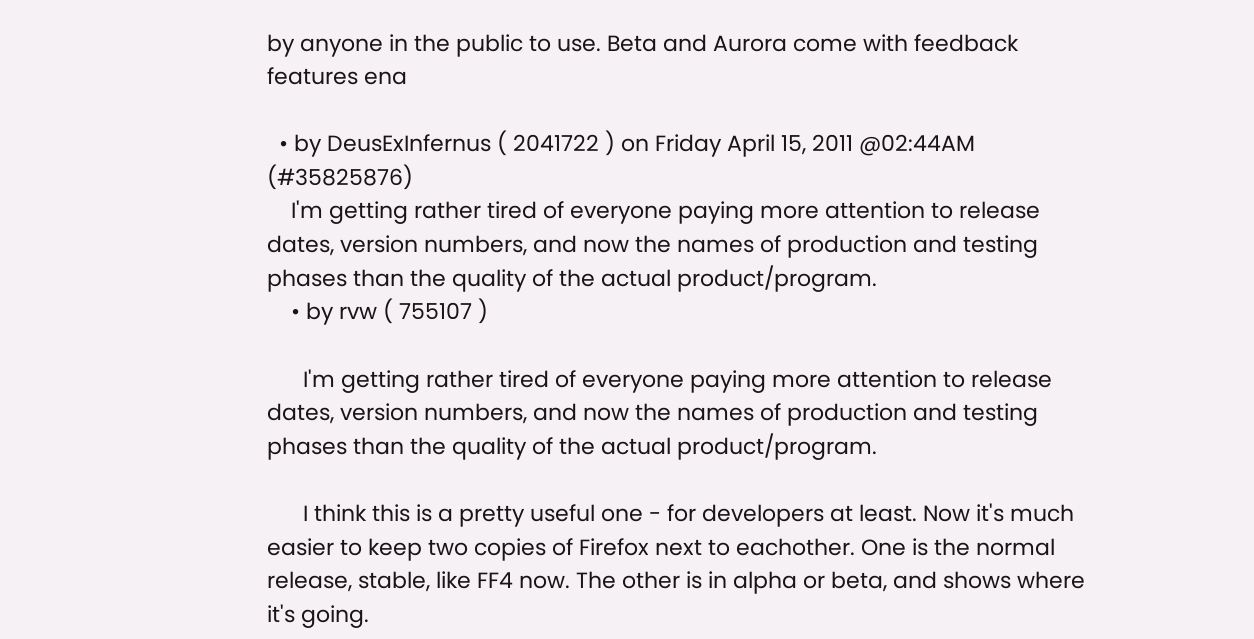by anyone in the public to use. Beta and Aurora come with feedback features ena

  • by DeusExInfernus ( 2041722 ) on Friday April 15, 2011 @02:44AM (#35825876)
    I'm getting rather tired of everyone paying more attention to release dates, version numbers, and now the names of production and testing phases than the quality of the actual product/program.
    • by rvw ( 755107 )

      I'm getting rather tired of everyone paying more attention to release dates, version numbers, and now the names of production and testing phases than the quality of the actual product/program.

      I think this is a pretty useful one - for developers at least. Now it's much easier to keep two copies of Firefox next to eachother. One is the normal release, stable, like FF4 now. The other is in alpha or beta, and shows where it's going.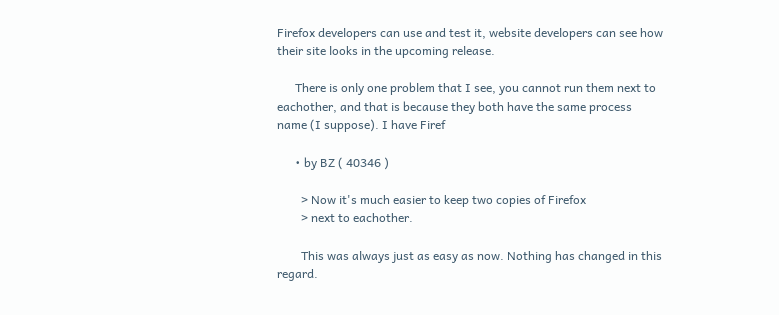Firefox developers can use and test it, website developers can see how their site looks in the upcoming release.

      There is only one problem that I see, you cannot run them next to eachother, and that is because they both have the same process name (I suppose). I have Firef

      • by BZ ( 40346 )

        > Now it's much easier to keep two copies of Firefox
        > next to eachother.

        This was always just as easy as now. Nothing has changed in this regard.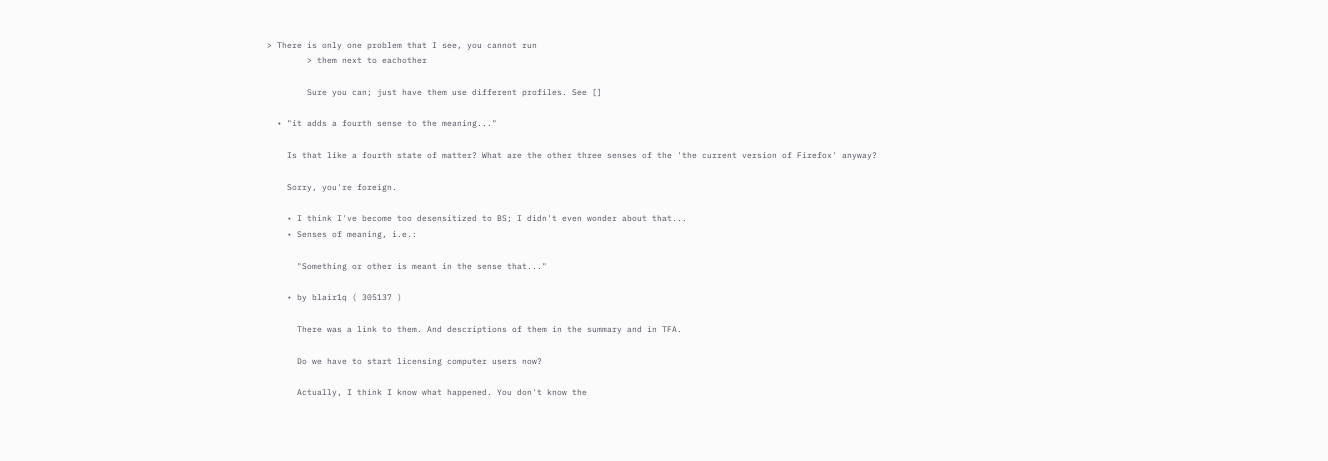> There is only one problem that I see, you cannot run
        > them next to eachother

        Sure you can; just have them use different profiles. See []

  • "it adds a fourth sense to the meaning..."

    Is that like a fourth state of matter? What are the other three senses of the 'the current version of Firefox' anyway?

    Sorry, you're foreign.

    • I think I've become too desensitized to BS; I didn't even wonder about that...
    • Senses of meaning, i.e.:

      "Something or other is meant in the sense that..."

    • by blair1q ( 305137 )

      There was a link to them. And descriptions of them in the summary and in TFA.

      Do we have to start licensing computer users now?

      Actually, I think I know what happened. You don't know the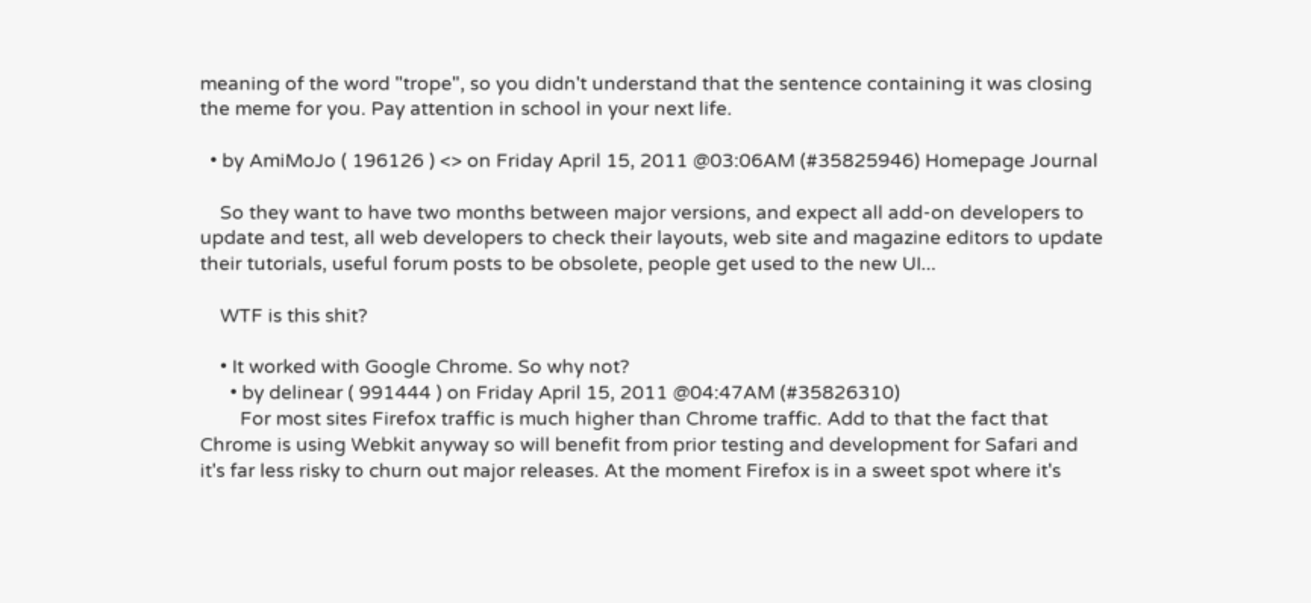meaning of the word "trope", so you didn't understand that the sentence containing it was closing the meme for you. Pay attention in school in your next life.

  • by AmiMoJo ( 196126 ) <> on Friday April 15, 2011 @03:06AM (#35825946) Homepage Journal

    So they want to have two months between major versions, and expect all add-on developers to update and test, all web developers to check their layouts, web site and magazine editors to update their tutorials, useful forum posts to be obsolete, people get used to the new UI...

    WTF is this shit?

    • It worked with Google Chrome. So why not?
      • by delinear ( 991444 ) on Friday April 15, 2011 @04:47AM (#35826310)
        For most sites Firefox traffic is much higher than Chrome traffic. Add to that the fact that Chrome is using Webkit anyway so will benefit from prior testing and development for Safari and it's far less risky to churn out major releases. At the moment Firefox is in a sweet spot where it's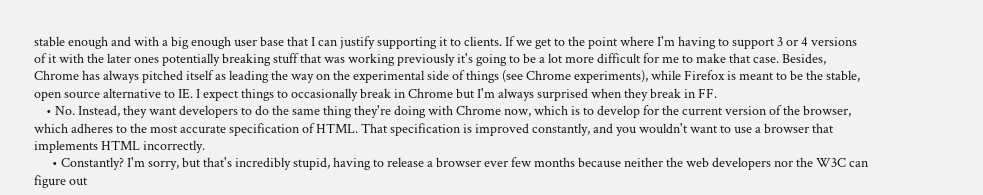stable enough and with a big enough user base that I can justify supporting it to clients. If we get to the point where I'm having to support 3 or 4 versions of it with the later ones potentially breaking stuff that was working previously it's going to be a lot more difficult for me to make that case. Besides, Chrome has always pitched itself as leading the way on the experimental side of things (see Chrome experiments), while Firefox is meant to be the stable, open source alternative to IE. I expect things to occasionally break in Chrome but I'm always surprised when they break in FF.
    • No. Instead, they want developers to do the same thing they're doing with Chrome now, which is to develop for the current version of the browser, which adheres to the most accurate specification of HTML. That specification is improved constantly, and you wouldn't want to use a browser that implements HTML incorrectly.
      • Constantly? I'm sorry, but that's incredibly stupid, having to release a browser ever few months because neither the web developers nor the W3C can figure out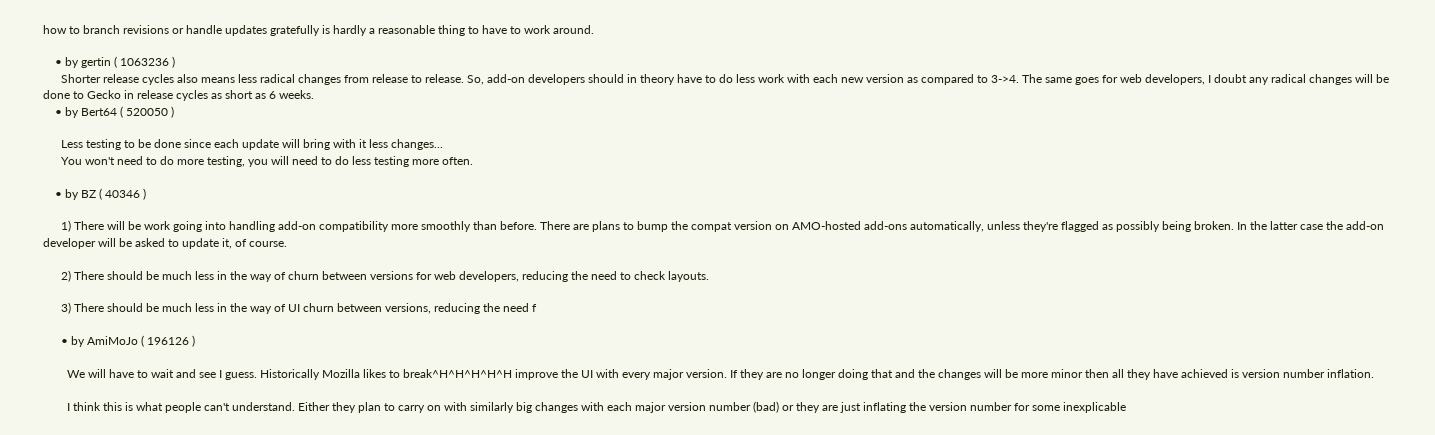how to branch revisions or handle updates gratefully is hardly a reasonable thing to have to work around.

    • by gertin ( 1063236 )
      Shorter release cycles also means less radical changes from release to release. So, add-on developers should in theory have to do less work with each new version as compared to 3->4. The same goes for web developers, I doubt any radical changes will be done to Gecko in release cycles as short as 6 weeks.
    • by Bert64 ( 520050 )

      Less testing to be done since each update will bring with it less changes...
      You won't need to do more testing, you will need to do less testing more often.

    • by BZ ( 40346 )

      1) There will be work going into handling add-on compatibility more smoothly than before. There are plans to bump the compat version on AMO-hosted add-ons automatically, unless they're flagged as possibly being broken. In the latter case the add-on developer will be asked to update it, of course.

      2) There should be much less in the way of churn between versions for web developers, reducing the need to check layouts.

      3) There should be much less in the way of UI churn between versions, reducing the need f

      • by AmiMoJo ( 196126 )

        We will have to wait and see I guess. Historically Mozilla likes to break^H^H^H^H^H improve the UI with every major version. If they are no longer doing that and the changes will be more minor then all they have achieved is version number inflation.

        I think this is what people can't understand. Either they plan to carry on with similarly big changes with each major version number (bad) or they are just inflating the version number for some inexplicable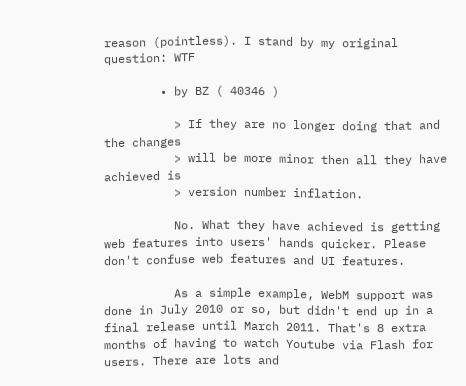reason (pointless). I stand by my original question: WTF

        • by BZ ( 40346 )

          > If they are no longer doing that and the changes
          > will be more minor then all they have achieved is
          > version number inflation.

          No. What they have achieved is getting web features into users' hands quicker. Please don't confuse web features and UI features.

          As a simple example, WebM support was done in July 2010 or so, but didn't end up in a final release until March 2011. That's 8 extra months of having to watch Youtube via Flash for users. There are lots and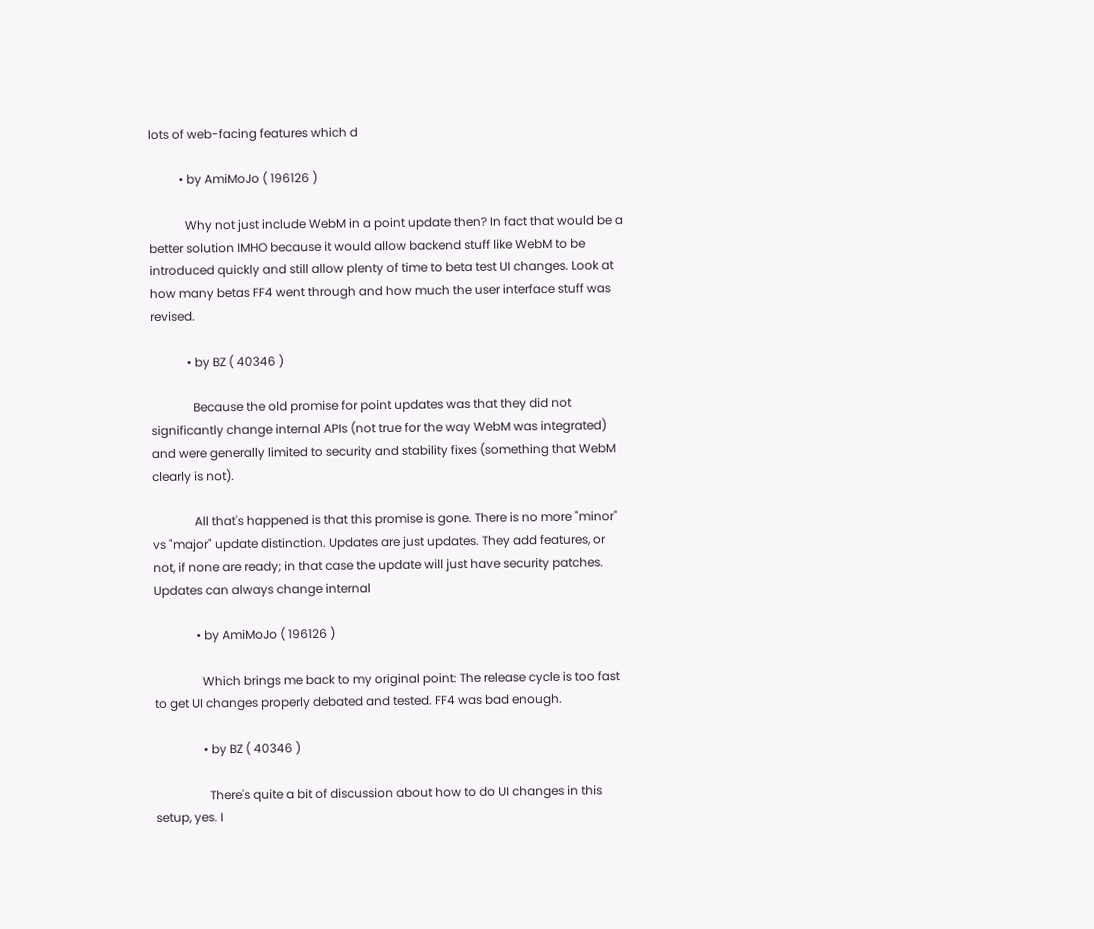lots of web-facing features which d

          • by AmiMoJo ( 196126 )

            Why not just include WebM in a point update then? In fact that would be a better solution IMHO because it would allow backend stuff like WebM to be introduced quickly and still allow plenty of time to beta test UI changes. Look at how many betas FF4 went through and how much the user interface stuff was revised.

            • by BZ ( 40346 )

              Because the old promise for point updates was that they did not significantly change internal APIs (not true for the way WebM was integrated) and were generally limited to security and stability fixes (something that WebM clearly is not).

              All that's happened is that this promise is gone. There is no more "minor" vs "major" update distinction. Updates are just updates. They add features, or not, if none are ready; in that case the update will just have security patches. Updates can always change internal

              • by AmiMoJo ( 196126 )

                Which brings me back to my original point: The release cycle is too fast to get UI changes properly debated and tested. FF4 was bad enough.

                • by BZ ( 40346 )

                  There's quite a bit of discussion about how to do UI changes in this setup, yes. I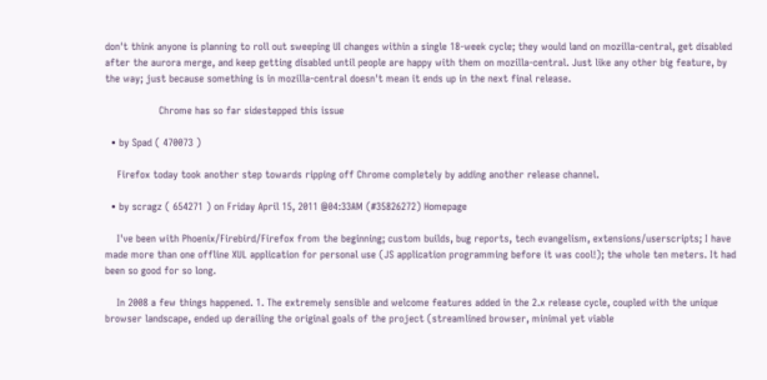don't think anyone is planning to roll out sweeping UI changes within a single 18-week cycle; they would land on mozilla-central, get disabled after the aurora merge, and keep getting disabled until people are happy with them on mozilla-central. Just like any other big feature, by the way; just because something is in mozilla-central doesn't mean it ends up in the next final release.

                  Chrome has so far sidestepped this issue

  • by Spad ( 470073 )

    Firefox today took another step towards ripping off Chrome completely by adding another release channel.

  • by scragz ( 654271 ) on Friday April 15, 2011 @04:33AM (#35826272) Homepage

    I've been with Phoenix/Firebird/Firefox from the beginning; custom builds, bug reports, tech evangelism, extensions/userscripts; I have made more than one offline XUL application for personal use (JS application programming before it was cool!); the whole ten meters. It had been so good for so long.

    In 2008 a few things happened. 1. The extremely sensible and welcome features added in the 2.x release cycle, coupled with the unique browser landscape, ended up derailing the original goals of the project (streamlined browser, minimal yet viable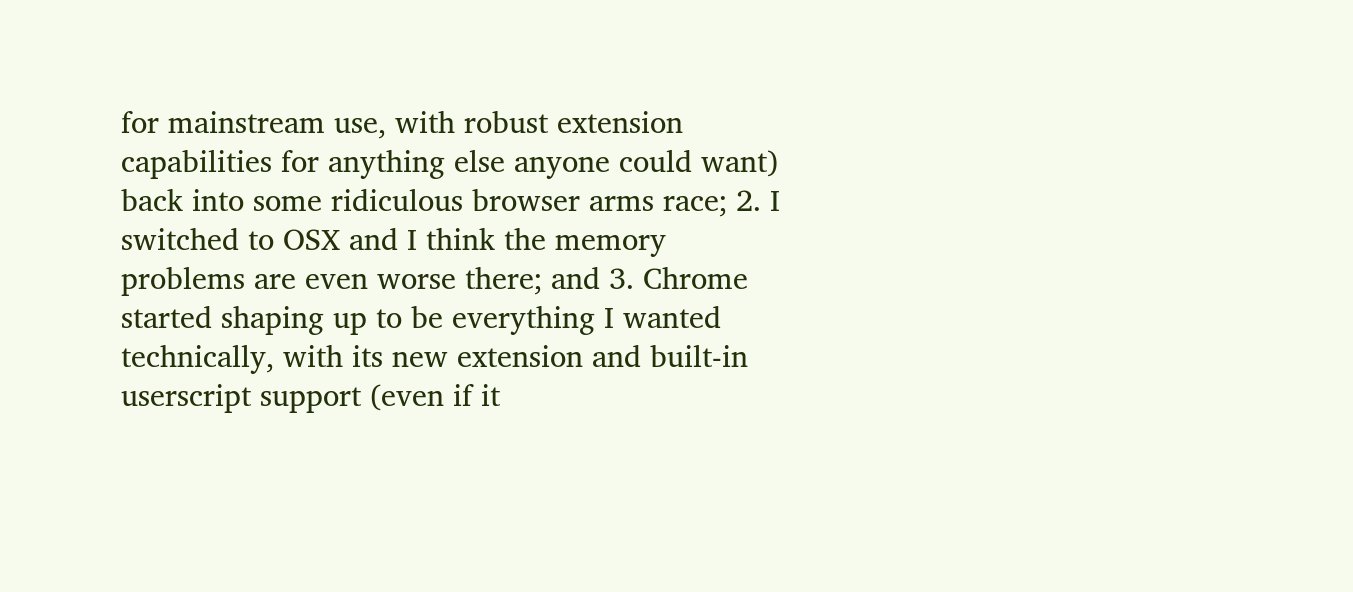for mainstream use, with robust extension capabilities for anything else anyone could want) back into some ridiculous browser arms race; 2. I switched to OSX and I think the memory problems are even worse there; and 3. Chrome started shaping up to be everything I wanted technically, with its new extension and built-in userscript support (even if it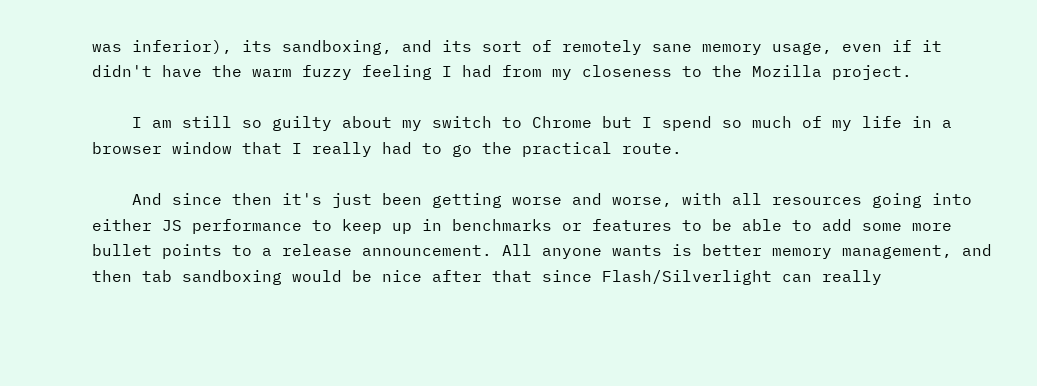was inferior), its sandboxing, and its sort of remotely sane memory usage, even if it didn't have the warm fuzzy feeling I had from my closeness to the Mozilla project.

    I am still so guilty about my switch to Chrome but I spend so much of my life in a browser window that I really had to go the practical route.

    And since then it's just been getting worse and worse, with all resources going into either JS performance to keep up in benchmarks or features to be able to add some more bullet points to a release announcement. All anyone wants is better memory management, and then tab sandboxing would be nice after that since Flash/Silverlight can really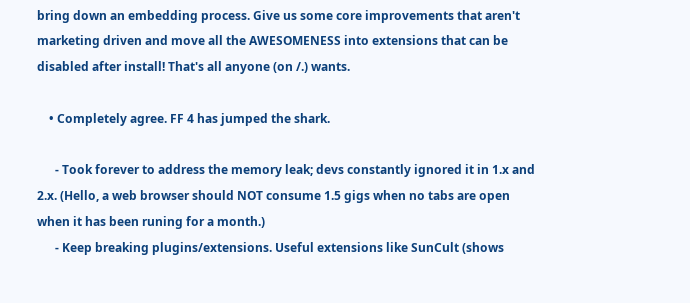bring down an embedding process. Give us some core improvements that aren't marketing driven and move all the AWESOMENESS into extensions that can be disabled after install! That's all anyone (on /.) wants.

    • Completely agree. FF 4 has jumped the shark.

      - Took forever to address the memory leak; devs constantly ignored it in 1.x and 2.x. (Hello, a web browser should NOT consume 1.5 gigs when no tabs are open when it has been runing for a month.)
      - Keep breaking plugins/extensions. Useful extensions like SunCult (shows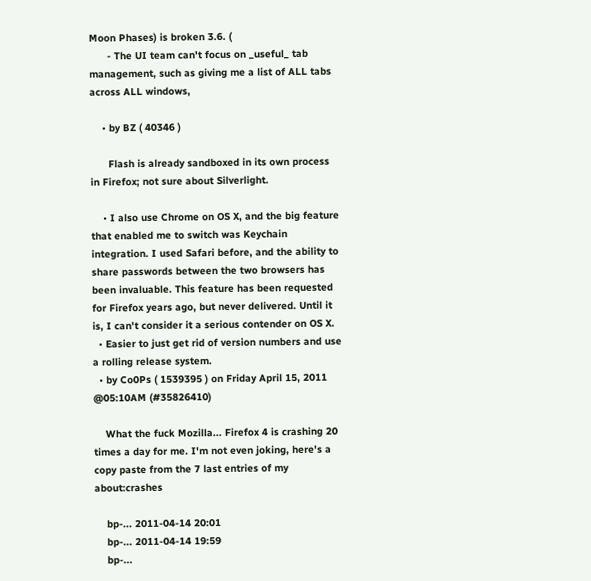Moon Phases) is broken 3.6. (
      - The UI team can't focus on _useful_ tab management, such as giving me a list of ALL tabs across ALL windows,

    • by BZ ( 40346 )

      Flash is already sandboxed in its own process in Firefox; not sure about Silverlight.

    • I also use Chrome on OS X, and the big feature that enabled me to switch was Keychain integration. I used Safari before, and the ability to share passwords between the two browsers has been invaluable. This feature has been requested for Firefox years ago, but never delivered. Until it is, I can't consider it a serious contender on OS X.
  • Easier to just get rid of version numbers and use a rolling release system.
  • by Co0Ps ( 1539395 ) on Friday April 15, 2011 @05:10AM (#35826410)

    What the fuck Mozilla... Firefox 4 is crashing 20 times a day for me. I'm not even joking, here's a copy paste from the 7 last entries of my about:crashes

    bp-... 2011-04-14 20:01
    bp-... 2011-04-14 19:59
    bp-...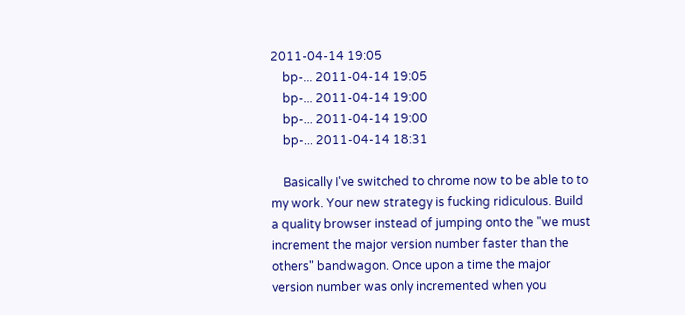2011-04-14 19:05
    bp-... 2011-04-14 19:05
    bp-... 2011-04-14 19:00
    bp-... 2011-04-14 19:00
    bp-... 2011-04-14 18:31

    Basically I've switched to chrome now to be able to to my work. Your new strategy is fucking ridiculous. Build a quality browser instead of jumping onto the "we must increment the major version number faster than the others" bandwagon. Once upon a time the major version number was only incremented when you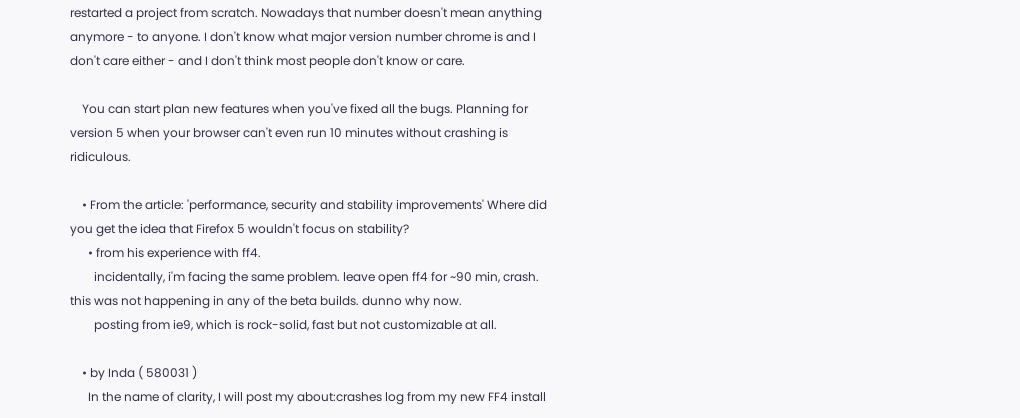restarted a project from scratch. Nowadays that number doesn't mean anything anymore - to anyone. I don't know what major version number chrome is and I don't care either - and I don't think most people don't know or care.

    You can start plan new features when you've fixed all the bugs. Planning for version 5 when your browser can't even run 10 minutes without crashing is ridiculous.

    • From the article: 'performance, security and stability improvements' Where did you get the idea that Firefox 5 wouldn't focus on stability?
      • from his experience with ff4.
        incidentally, i'm facing the same problem. leave open ff4 for ~90 min, crash. this was not happening in any of the beta builds. dunno why now.
        posting from ie9, which is rock-solid, fast but not customizable at all.

    • by Inda ( 580031 )
      In the name of clarity, I will post my about:crashes log from my new FF4 install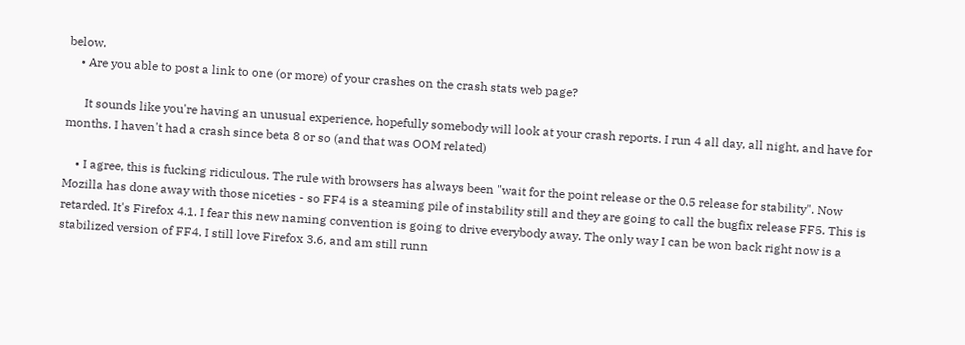below.
    • Are you able to post a link to one (or more) of your crashes on the crash stats web page?

      It sounds like you're having an unusual experience, hopefully somebody will look at your crash reports. I run 4 all day, all night, and have for months. I haven't had a crash since beta 8 or so (and that was OOM related)

    • I agree, this is fucking ridiculous. The rule with browsers has always been "wait for the point release or the 0.5 release for stability". Now Mozilla has done away with those niceties - so FF4 is a steaming pile of instability still and they are going to call the bugfix release FF5. This is retarded. It's Firefox 4.1. I fear this new naming convention is going to drive everybody away. The only way I can be won back right now is a stabilized version of FF4. I still love Firefox 3.6, and am still runn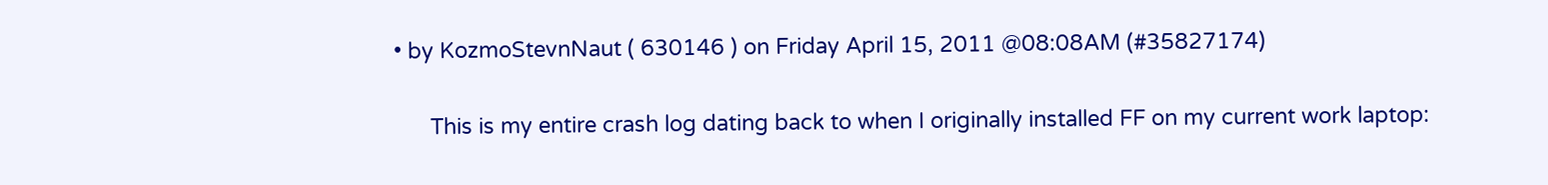• by KozmoStevnNaut ( 630146 ) on Friday April 15, 2011 @08:08AM (#35827174)

      This is my entire crash log dating back to when I originally installed FF on my current work laptop: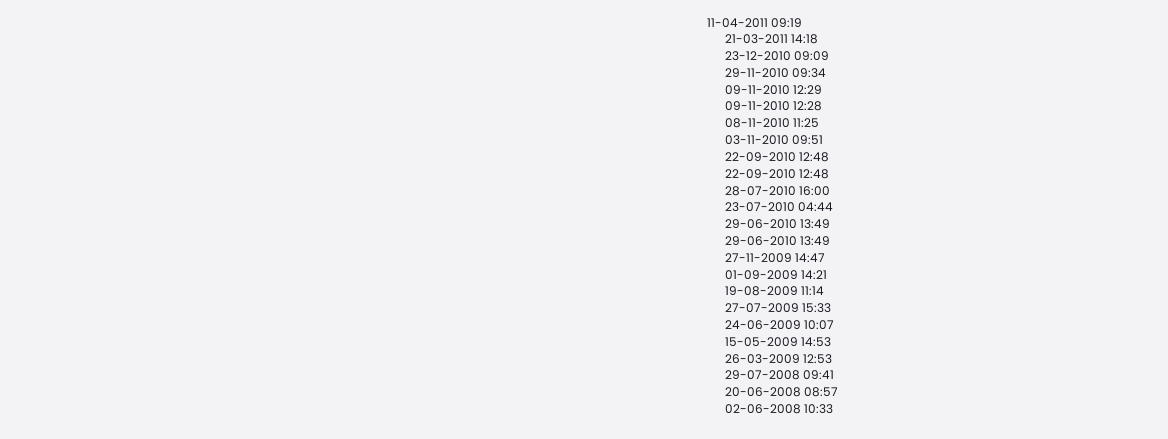11-04-2011 09:19
      21-03-2011 14:18
      23-12-2010 09:09
      29-11-2010 09:34
      09-11-2010 12:29
      09-11-2010 12:28
      08-11-2010 11:25
      03-11-2010 09:51
      22-09-2010 12:48
      22-09-2010 12:48
      28-07-2010 16:00
      23-07-2010 04:44
      29-06-2010 13:49
      29-06-2010 13:49
      27-11-2009 14:47
      01-09-2009 14:21
      19-08-2009 11:14
      27-07-2009 15:33
      24-06-2009 10:07
      15-05-2009 14:53
      26-03-2009 12:53
      29-07-2008 09:41
      20-06-2008 08:57
      02-06-2008 10:33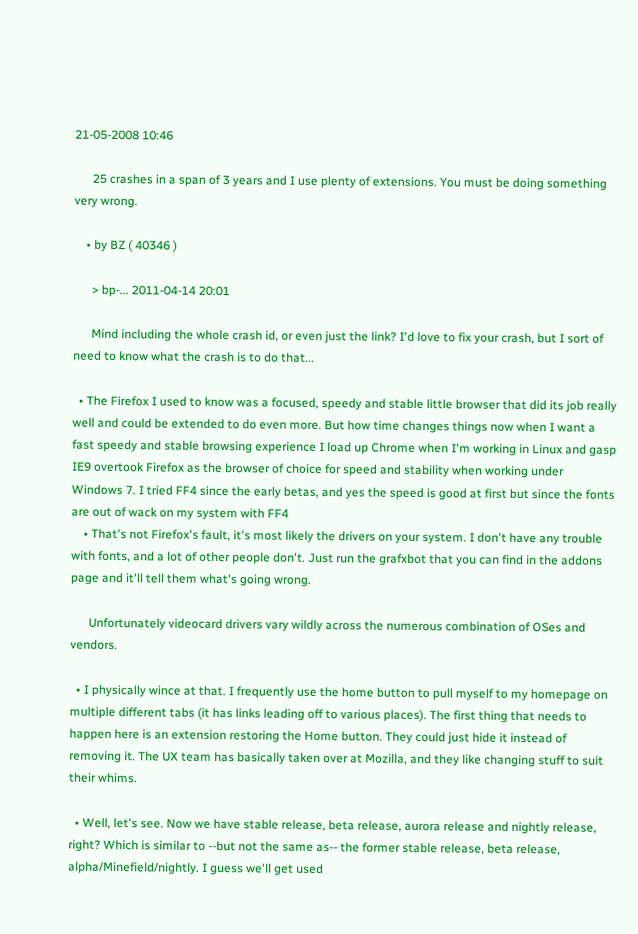21-05-2008 10:46

      25 crashes in a span of 3 years and I use plenty of extensions. You must be doing something very wrong.

    • by BZ ( 40346 )

      > bp-... 2011-04-14 20:01

      Mind including the whole crash id, or even just the link? I'd love to fix your crash, but I sort of need to know what the crash is to do that...

  • The Firefox I used to know was a focused, speedy and stable little browser that did its job really well and could be extended to do even more. But how time changes things now when I want a fast speedy and stable browsing experience I load up Chrome when I'm working in Linux and gasp IE9 overtook Firefox as the browser of choice for speed and stability when working under Windows 7. I tried FF4 since the early betas, and yes the speed is good at first but since the fonts are out of wack on my system with FF4
    • That's not Firefox's fault, it's most likely the drivers on your system. I don't have any trouble with fonts, and a lot of other people don't. Just run the grafxbot that you can find in the addons page and it'll tell them what's going wrong.

      Unfortunately videocard drivers vary wildly across the numerous combination of OSes and vendors.

  • I physically wince at that. I frequently use the home button to pull myself to my homepage on multiple different tabs (it has links leading off to various places). The first thing that needs to happen here is an extension restoring the Home button. They could just hide it instead of removing it. The UX team has basically taken over at Mozilla, and they like changing stuff to suit their whims.

  • Well, let's see. Now we have stable release, beta release, aurora release and nightly release, right? Which is similar to --but not the same as-- the former stable release, beta release, alpha/Minefield/nightly. I guess we'll get used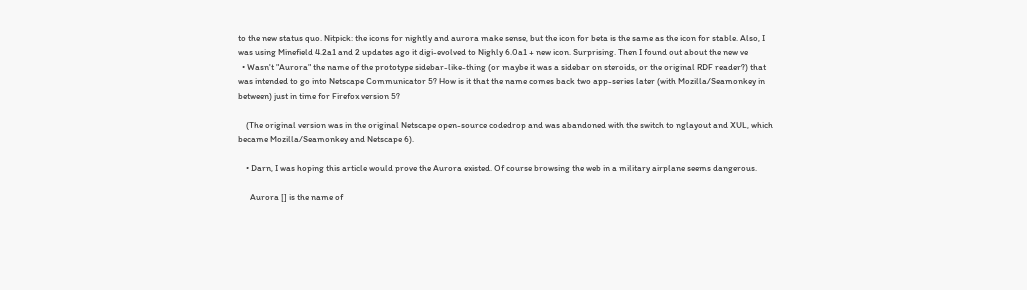to the new status quo. Nitpick: the icons for nightly and aurora make sense, but the icon for beta is the same as the icon for stable. Also, I was using Minefield 4.2a1 and 2 updates ago it digi-evolved to Nighly 6.0a1 + new icon. Surprising. Then I found out about the new ve
  • Wasn't "Aurora" the name of the prototype sidebar-like-thing (or maybe it was a sidebar on steroids, or the original RDF reader?) that was intended to go into Netscape Communicator 5? How is it that the name comes back two app-series later (with Mozilla/Seamonkey in between) just in time for Firefox version 5?

    (The original version was in the original Netscape open-source codedrop and was abandoned with the switch to nglayout and XUL, which became Mozilla/Seamonkey and Netscape 6).

    • Darn, I was hoping this article would prove the Aurora existed. Of course browsing the web in a military airplane seems dangerous.

      Aurora [] is the name of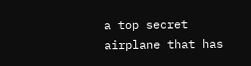a top secret airplane that has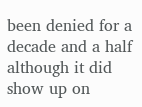been denied for a decade and a half although it did show up on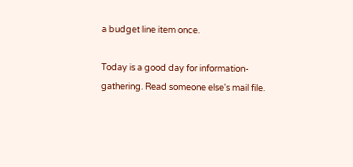a budget line item once.

Today is a good day for information-gathering. Read someone else's mail file.